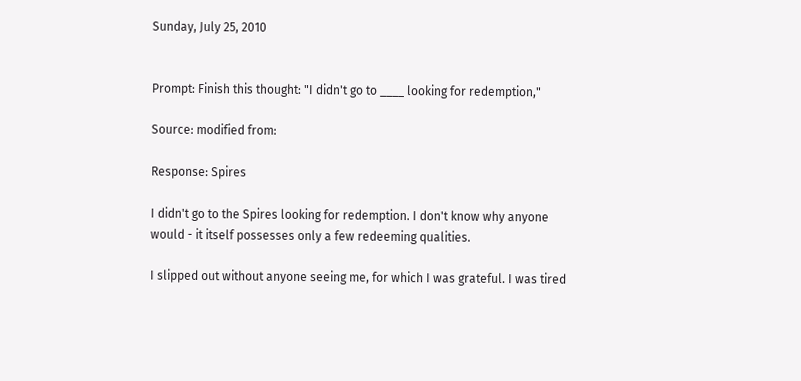Sunday, July 25, 2010


Prompt: Finish this thought: "I didn't go to ____ looking for redemption,"

Source: modified from:

Response: Spires

I didn't go to the Spires looking for redemption. I don't know why anyone would - it itself possesses only a few redeeming qualities.

I slipped out without anyone seeing me, for which I was grateful. I was tired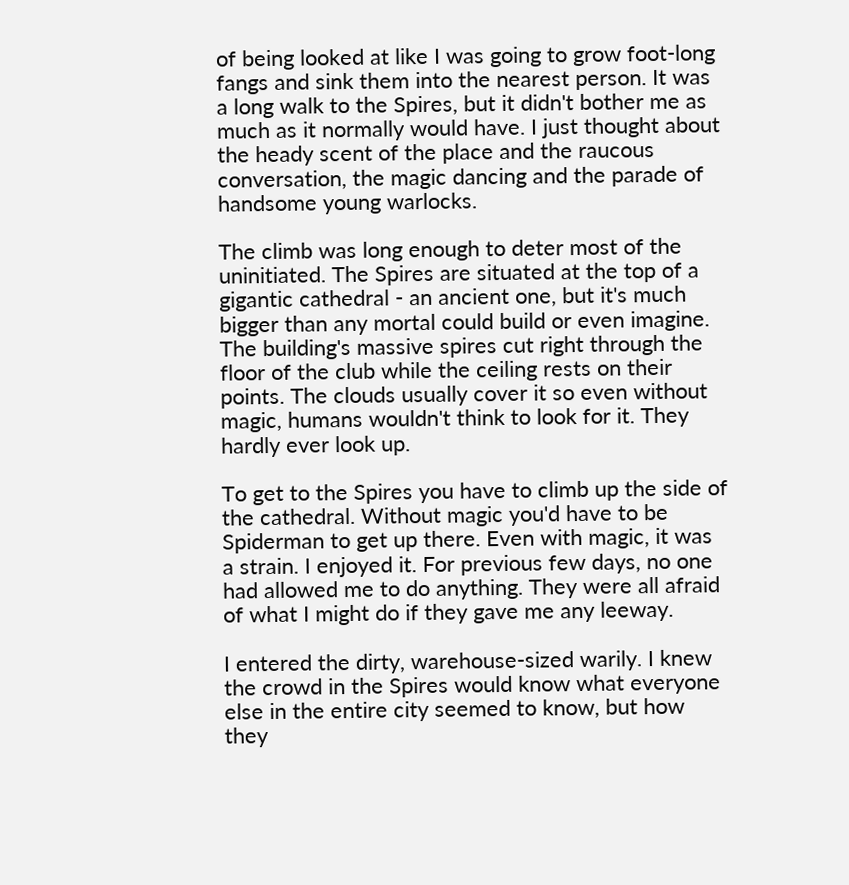of being looked at like I was going to grow foot-long fangs and sink them into the nearest person. It was a long walk to the Spires, but it didn't bother me as much as it normally would have. I just thought about the heady scent of the place and the raucous conversation, the magic dancing and the parade of handsome young warlocks.

The climb was long enough to deter most of the uninitiated. The Spires are situated at the top of a gigantic cathedral - an ancient one, but it's much bigger than any mortal could build or even imagine. The building's massive spires cut right through the floor of the club while the ceiling rests on their points. The clouds usually cover it so even without magic, humans wouldn't think to look for it. They hardly ever look up.

To get to the Spires you have to climb up the side of the cathedral. Without magic you'd have to be Spiderman to get up there. Even with magic, it was a strain. I enjoyed it. For previous few days, no one had allowed me to do anything. They were all afraid of what I might do if they gave me any leeway.

I entered the dirty, warehouse-sized warily. I knew the crowd in the Spires would know what everyone else in the entire city seemed to know, but how they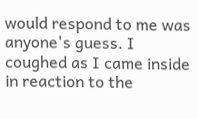would respond to me was anyone's guess. I coughed as I came inside in reaction to the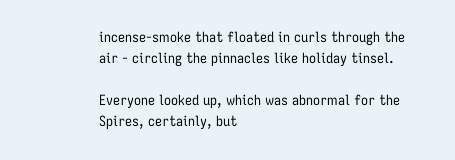incense-smoke that floated in curls through the air - circling the pinnacles like holiday tinsel.

Everyone looked up, which was abnormal for the Spires, certainly, but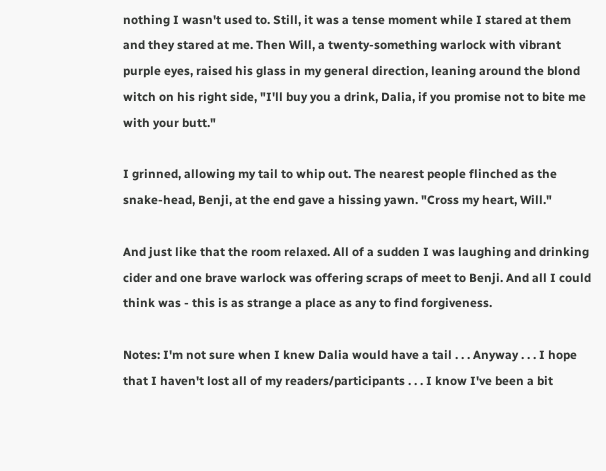nothing I wasn't used to. Still, it was a tense moment while I stared at them and they stared at me. Then Will, a twenty-something warlock with vibrant purple eyes, raised his glass in my general direction, leaning around the blond witch on his right side, "I'll buy you a drink, Dalia, if you promise not to bite me with your butt."

I grinned, allowing my tail to whip out. The nearest people flinched as the snake-head, Benji, at the end gave a hissing yawn. "Cross my heart, Will."

And just like that the room relaxed. All of a sudden I was laughing and drinking cider and one brave warlock was offering scraps of meet to Benji. And all I could think was - this is as strange a place as any to find forgiveness.

Notes: I'm not sure when I knew Dalia would have a tail . . . Anyway . . . I hope that I haven't lost all of my readers/participants . . . I know I've been a bit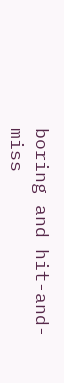boring and hit-and-miss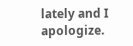lately and I apologize.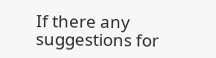If there any suggestions for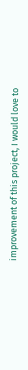improvement of this project, I would love to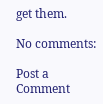get them.

No comments:

Post a Comment